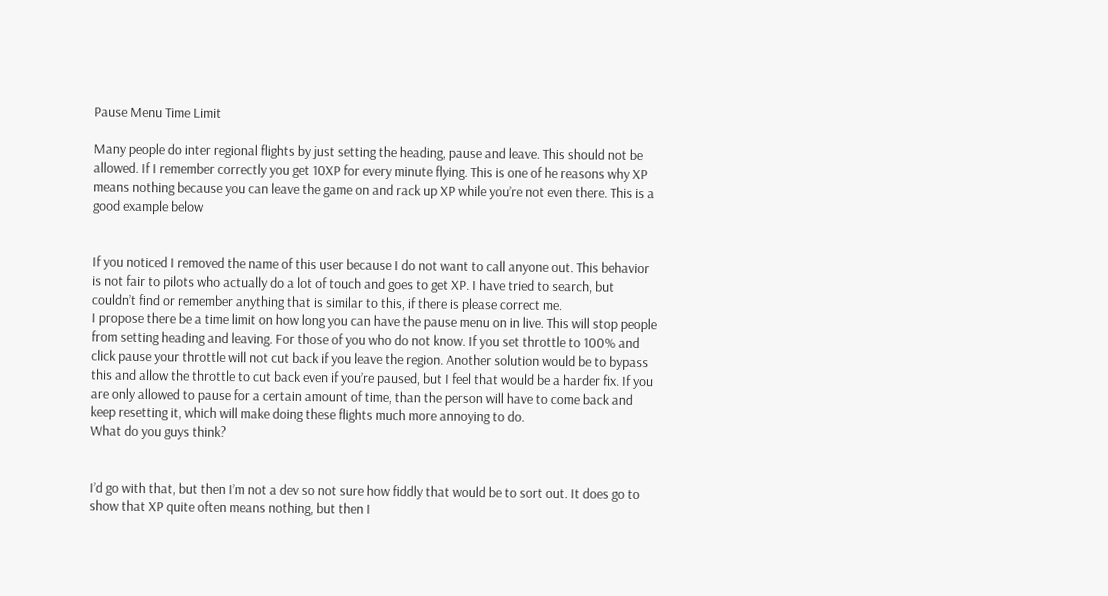Pause Menu Time Limit

Many people do inter regional flights by just setting the heading, pause and leave. This should not be allowed. If I remember correctly you get 10XP for every minute flying. This is one of he reasons why XP means nothing because you can leave the game on and rack up XP while you’re not even there. This is a good example below


If you noticed I removed the name of this user because I do not want to call anyone out. This behavior is not fair to pilots who actually do a lot of touch and goes to get XP. I have tried to search, but couldn’t find or remember anything that is similar to this, if there is please correct me.
I propose there be a time limit on how long you can have the pause menu on in live. This will stop people from setting heading and leaving. For those of you who do not know. If you set throttle to 100% and click pause your throttle will not cut back if you leave the region. Another solution would be to bypass this and allow the throttle to cut back even if you’re paused, but I feel that would be a harder fix. If you are only allowed to pause for a certain amount of time, than the person will have to come back and keep resetting it, which will make doing these flights much more annoying to do.
What do you guys think?


I’d go with that, but then I’m not a dev so not sure how fiddly that would be to sort out. It does go to show that XP quite often means nothing, but then I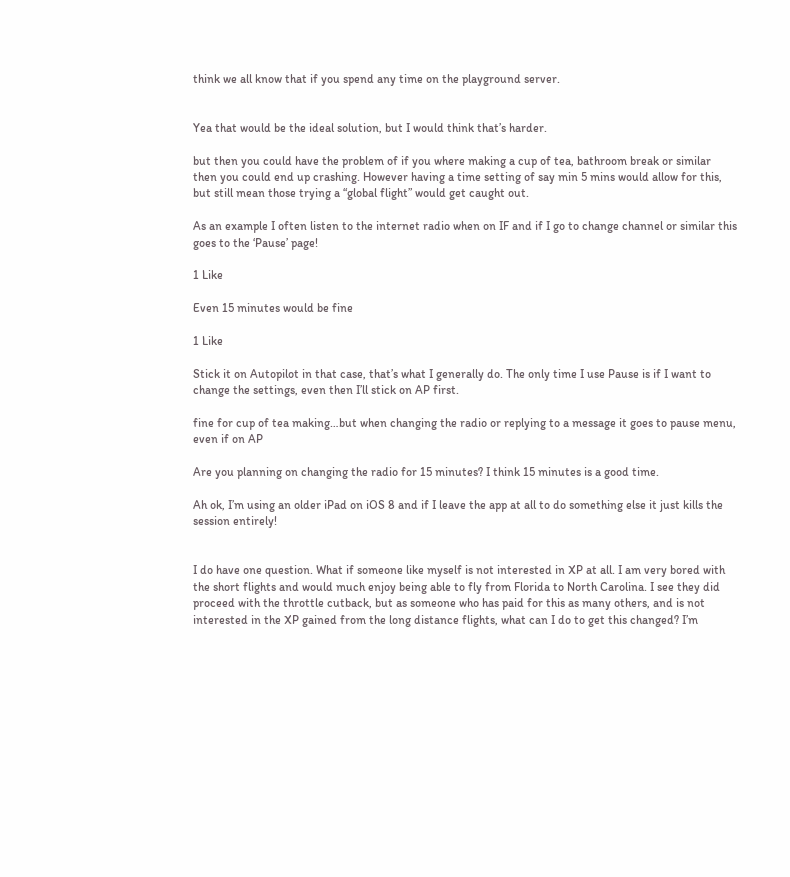think we all know that if you spend any time on the playground server.


Yea that would be the ideal solution, but I would think that’s harder.

but then you could have the problem of if you where making a cup of tea, bathroom break or similar then you could end up crashing. However having a time setting of say min 5 mins would allow for this, but still mean those trying a “global flight” would get caught out.

As an example I often listen to the internet radio when on IF and if I go to change channel or similar this goes to the ‘Pause’ page!

1 Like

Even 15 minutes would be fine

1 Like

Stick it on Autopilot in that case, that’s what I generally do. The only time I use Pause is if I want to change the settings, even then I’ll stick on AP first.

fine for cup of tea making…but when changing the radio or replying to a message it goes to pause menu, even if on AP

Are you planning on changing the radio for 15 minutes? I think 15 minutes is a good time.

Ah ok, I’m using an older iPad on iOS 8 and if I leave the app at all to do something else it just kills the session entirely!


I do have one question. What if someone like myself is not interested in XP at all. I am very bored with the short flights and would much enjoy being able to fly from Florida to North Carolina. I see they did proceed with the throttle cutback, but as someone who has paid for this as many others, and is not interested in the XP gained from the long distance flights, what can I do to get this changed? I’m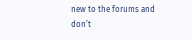new to the forums and don’t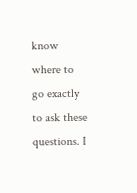know where to go exactly to ask these questions. I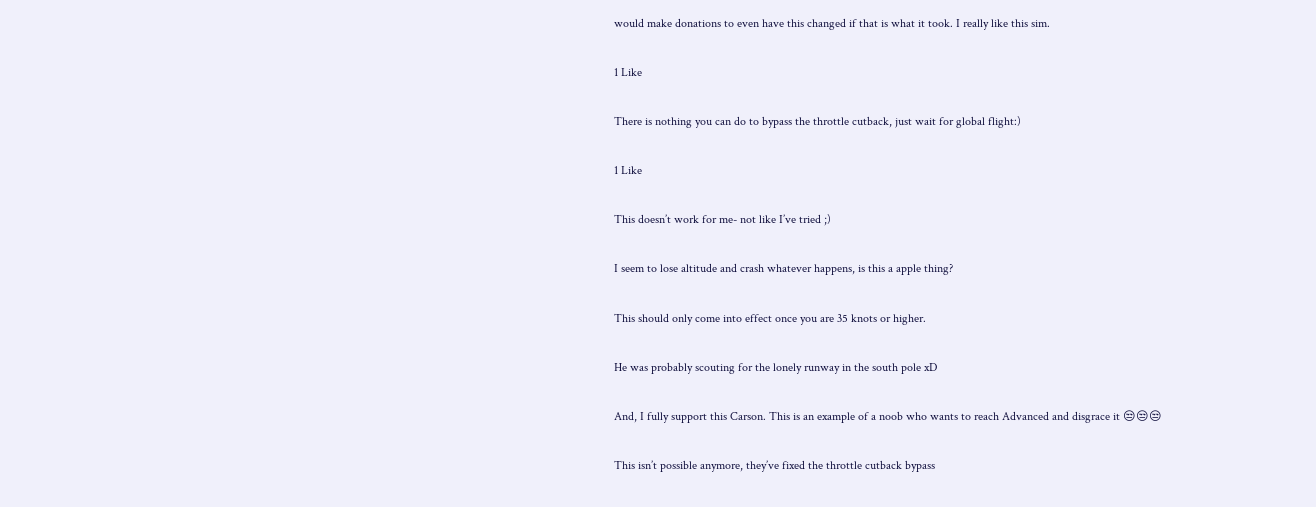would make donations to even have this changed if that is what it took. I really like this sim.

1 Like

There is nothing you can do to bypass the throttle cutback, just wait for global flight:)

1 Like

This doesn’t work for me- not like I’ve tried ;)

I seem to lose altitude and crash whatever happens, is this a apple thing?

This should only come into effect once you are 35 knots or higher.

He was probably scouting for the lonely runway in the south pole xD

And, I fully support this Carson. This is an example of a noob who wants to reach Advanced and disgrace it 😒😒😒

This isn’t possible anymore, they’ve fixed the throttle cutback bypass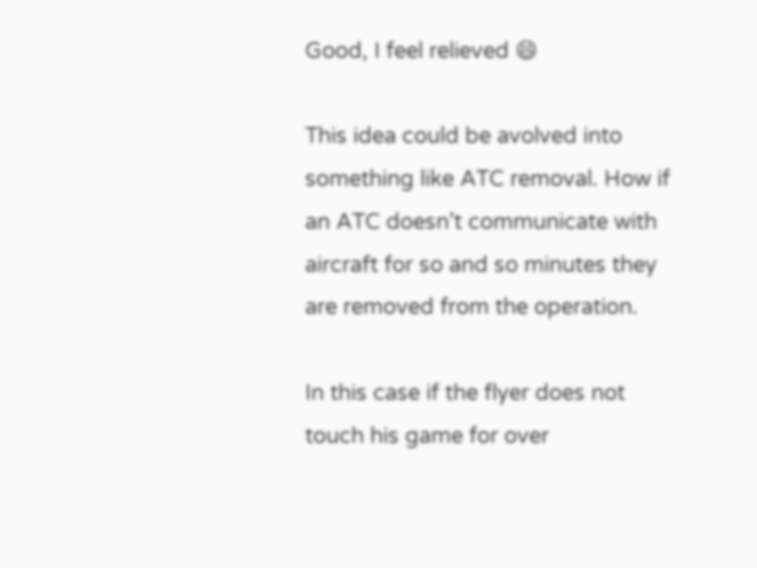Good, I feel relieved 😄

This idea could be avolved into something like ATC removal. How if an ATC doesn’t communicate with aircraft for so and so minutes they are removed from the operation.

In this case if the flyer does not touch his game for over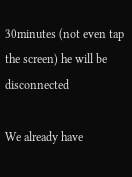30minutes (not even tap the screen) he will be disconnected

We already have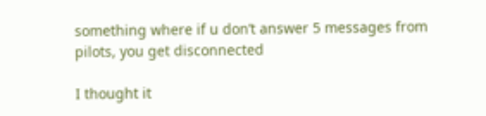something where if u don’t answer 5 messages from pilots, you get disconnected

I thought it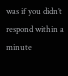was if you didn’t respond within a minute